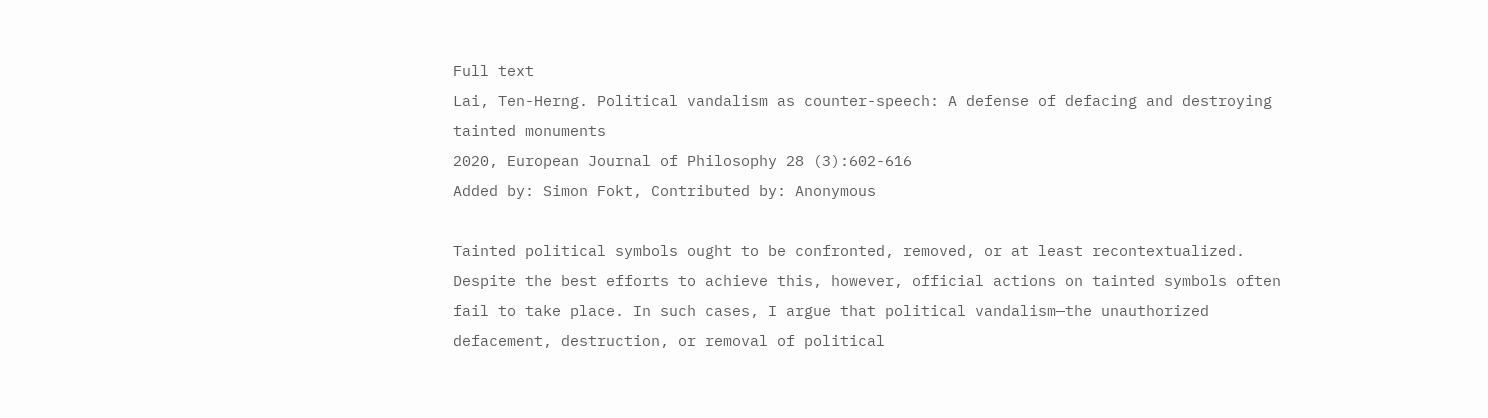Full text
Lai, Ten-Herng. Political vandalism as counter-speech: A defense of defacing and destroying tainted monuments
2020, European Journal of Philosophy 28 (3):602-616
Added by: Simon Fokt, Contributed by: Anonymous

Tainted political symbols ought to be confronted, removed, or at least recontextualized. Despite the best efforts to achieve this, however, official actions on tainted symbols often fail to take place. In such cases, I argue that political vandalism—the unauthorized defacement, destruction, or removal of political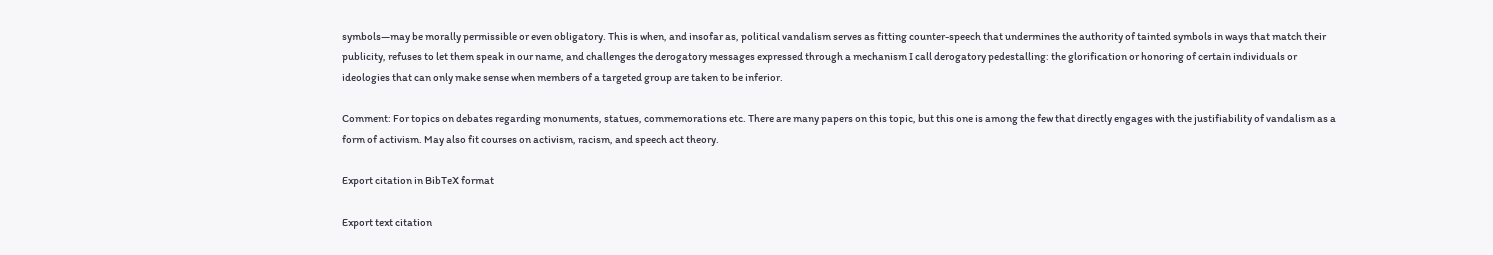symbols—may be morally permissible or even obligatory. This is when, and insofar as, political vandalism serves as fitting counter-speech that undermines the authority of tainted symbols in ways that match their publicity, refuses to let them speak in our name, and challenges the derogatory messages expressed through a mechanism I call derogatory pedestalling: the glorification or honoring of certain individuals or ideologies that can only make sense when members of a targeted group are taken to be inferior.

Comment: For topics on debates regarding monuments, statues, commemorations etc. There are many papers on this topic, but this one is among the few that directly engages with the justifiability of vandalism as a form of activism. May also fit courses on activism, racism, and speech act theory.

Export citation in BibTeX format

Export text citation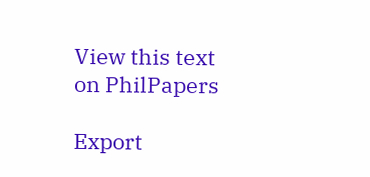View this text on PhilPapers

Export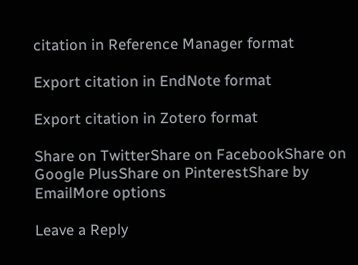citation in Reference Manager format

Export citation in EndNote format

Export citation in Zotero format

Share on TwitterShare on FacebookShare on Google PlusShare on PinterestShare by EmailMore options

Leave a Reply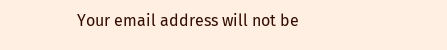Your email address will not be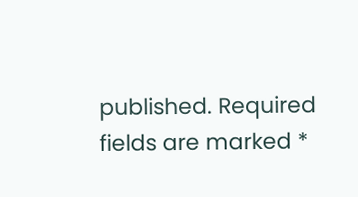published. Required fields are marked *